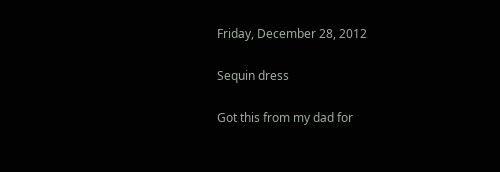Friday, December 28, 2012

Sequin dress

Got this from my dad for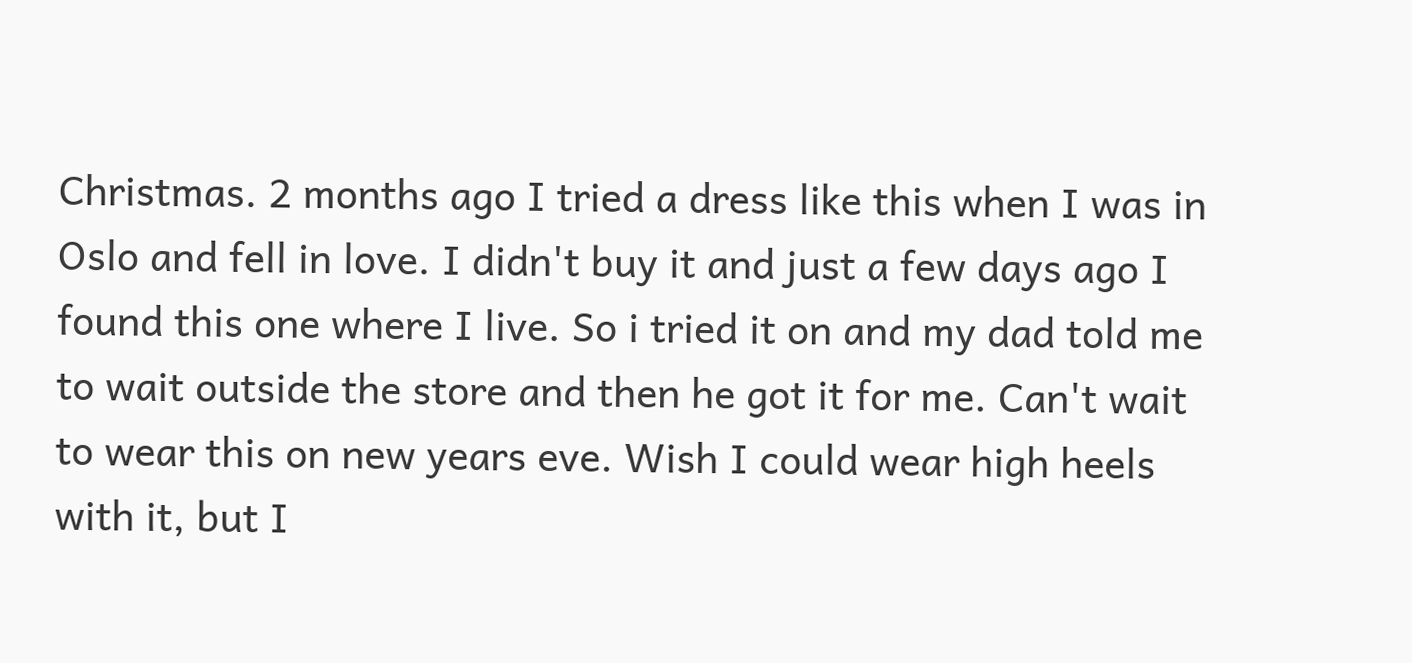Christmas. 2 months ago I tried a dress like this when I was in Oslo and fell in love. I didn't buy it and just a few days ago I found this one where I live. So i tried it on and my dad told me to wait outside the store and then he got it for me. Can't wait to wear this on new years eve. Wish I could wear high heels with it, but I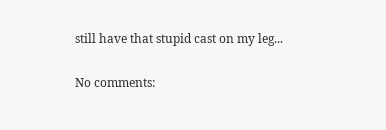still have that stupid cast on my leg...

No comments: